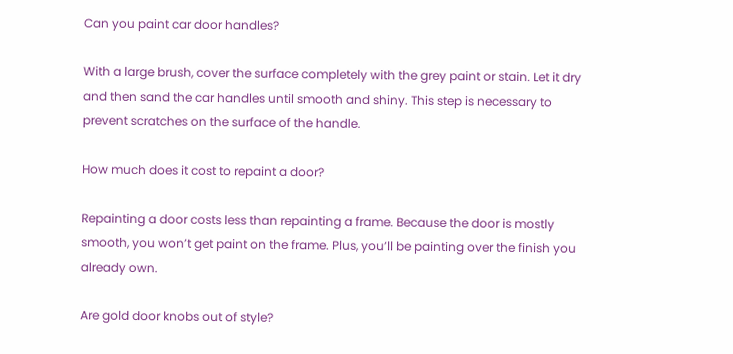Can you paint car door handles?

With a large brush, cover the surface completely with the grey paint or stain. Let it dry and then sand the car handles until smooth and shiny. This step is necessary to prevent scratches on the surface of the handle.

How much does it cost to repaint a door?

Repainting a door costs less than repainting a frame. Because the door is mostly smooth, you won’t get paint on the frame. Plus, you’ll be painting over the finish you already own.

Are gold door knobs out of style?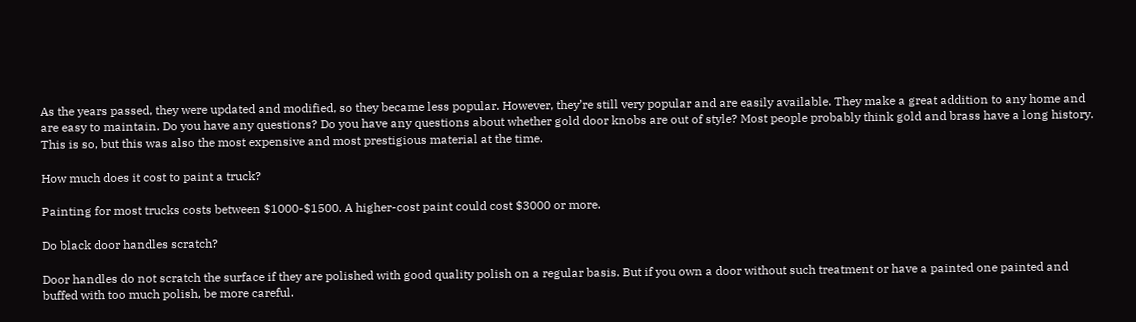As the years passed, they were updated and modified, so they became less popular. However, they’re still very popular and are easily available. They make a great addition to any home and are easy to maintain. Do you have any questions? Do you have any questions about whether gold door knobs are out of style? Most people probably think gold and brass have a long history. This is so, but this was also the most expensive and most prestigious material at the time.

How much does it cost to paint a truck?

Painting for most trucks costs between $1000-$1500. A higher-cost paint could cost $3000 or more.

Do black door handles scratch?

Door handles do not scratch the surface if they are polished with good quality polish on a regular basis. But if you own a door without such treatment or have a painted one painted and buffed with too much polish, be more careful.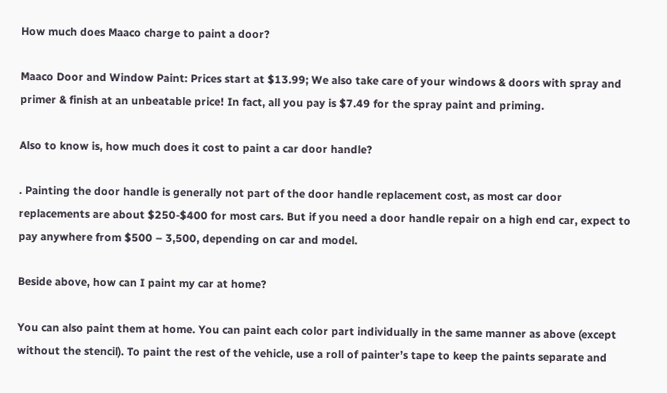How much does Maaco charge to paint a door?

Maaco Door and Window Paint: Prices start at $13.99; We also take care of your windows & doors with spray and primer & finish at an unbeatable price! In fact, all you pay is $7.49 for the spray paint and priming.

Also to know is, how much does it cost to paint a car door handle?

. Painting the door handle is generally not part of the door handle replacement cost, as most car door replacements are about $250-$400 for most cars. But if you need a door handle repair on a high end car, expect to pay anywhere from $500 – 3,500, depending on car and model.

Beside above, how can I paint my car at home?

You can also paint them at home. You can paint each color part individually in the same manner as above (except without the stencil). To paint the rest of the vehicle, use a roll of painter’s tape to keep the paints separate and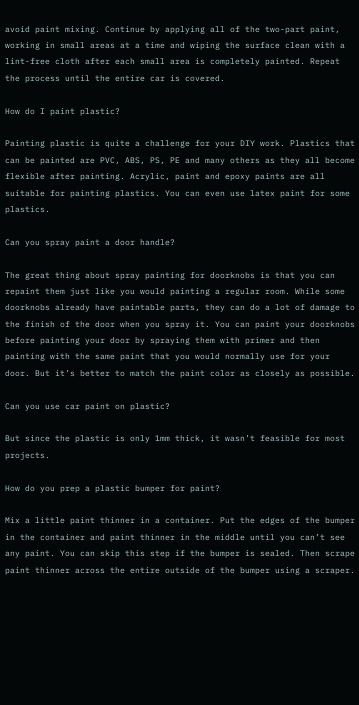avoid paint mixing. Continue by applying all of the two-part paint, working in small areas at a time and wiping the surface clean with a lint-free cloth after each small area is completely painted. Repeat the process until the entire car is covered.

How do I paint plastic?

Painting plastic is quite a challenge for your DIY work. Plastics that can be painted are PVC, ABS, PS, PE and many others as they all become flexible after painting. Acrylic, paint and epoxy paints are all suitable for painting plastics. You can even use latex paint for some plastics.

Can you spray paint a door handle?

The great thing about spray painting for doorknobs is that you can repaint them just like you would painting a regular room. While some doorknobs already have paintable parts, they can do a lot of damage to the finish of the door when you spray it. You can paint your doorknobs before painting your door by spraying them with primer and then painting with the same paint that you would normally use for your door. But it’s better to match the paint color as closely as possible.

Can you use car paint on plastic?

But since the plastic is only 1mm thick, it wasn’t feasible for most projects.

How do you prep a plastic bumper for paint?

Mix a little paint thinner in a container. Put the edges of the bumper in the container and paint thinner in the middle until you can’t see any paint. You can skip this step if the bumper is sealed. Then scrape paint thinner across the entire outside of the bumper using a scraper.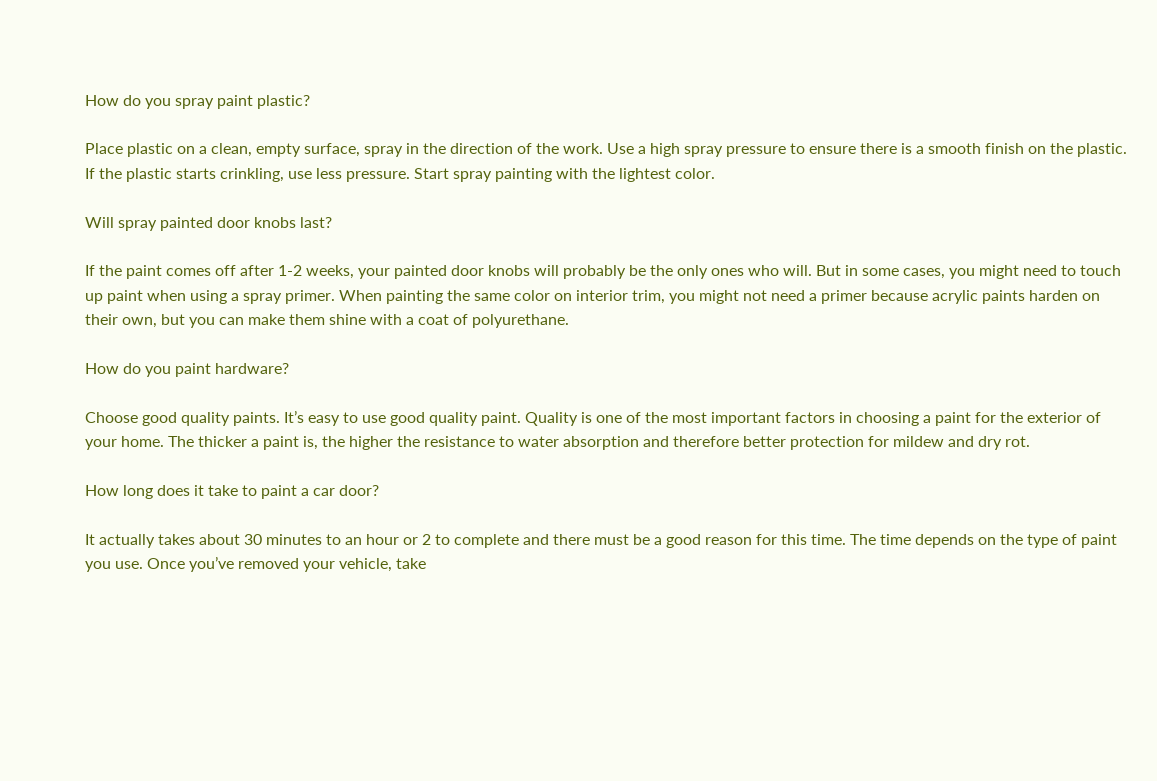How do you spray paint plastic?

Place plastic on a clean, empty surface, spray in the direction of the work. Use a high spray pressure to ensure there is a smooth finish on the plastic. If the plastic starts crinkling, use less pressure. Start spray painting with the lightest color.

Will spray painted door knobs last?

If the paint comes off after 1-2 weeks, your painted door knobs will probably be the only ones who will. But in some cases, you might need to touch up paint when using a spray primer. When painting the same color on interior trim, you might not need a primer because acrylic paints harden on their own, but you can make them shine with a coat of polyurethane.

How do you paint hardware?

Choose good quality paints. It’s easy to use good quality paint. Quality is one of the most important factors in choosing a paint for the exterior of your home. The thicker a paint is, the higher the resistance to water absorption and therefore better protection for mildew and dry rot.

How long does it take to paint a car door?

It actually takes about 30 minutes to an hour or 2 to complete and there must be a good reason for this time. The time depends on the type of paint you use. Once you’ve removed your vehicle, take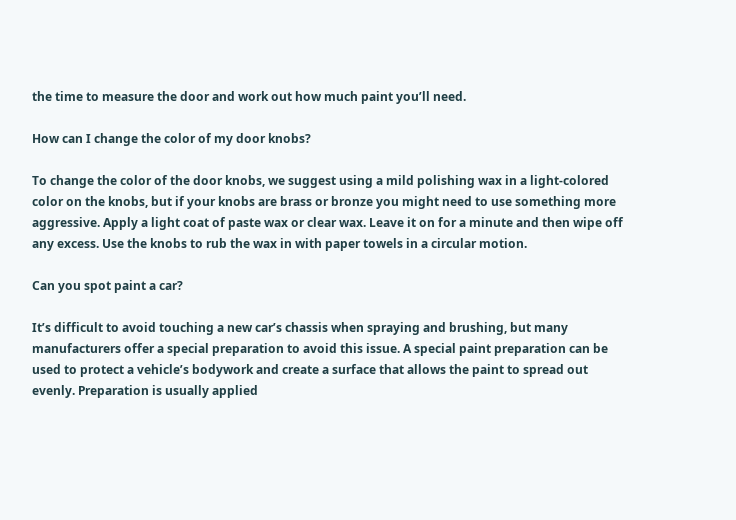the time to measure the door and work out how much paint you’ll need.

How can I change the color of my door knobs?

To change the color of the door knobs, we suggest using a mild polishing wax in a light-colored color on the knobs, but if your knobs are brass or bronze you might need to use something more aggressive. Apply a light coat of paste wax or clear wax. Leave it on for a minute and then wipe off any excess. Use the knobs to rub the wax in with paper towels in a circular motion.

Can you spot paint a car?

It’s difficult to avoid touching a new car’s chassis when spraying and brushing, but many manufacturers offer a special preparation to avoid this issue. A special paint preparation can be used to protect a vehicle’s bodywork and create a surface that allows the paint to spread out evenly. Preparation is usually applied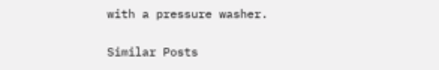with a pressure washer.

Similar Posts